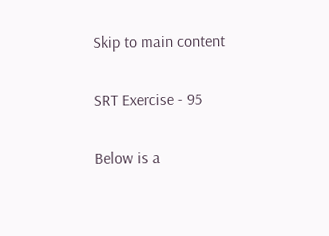Skip to main content

SRT Exercise - 95

Below is a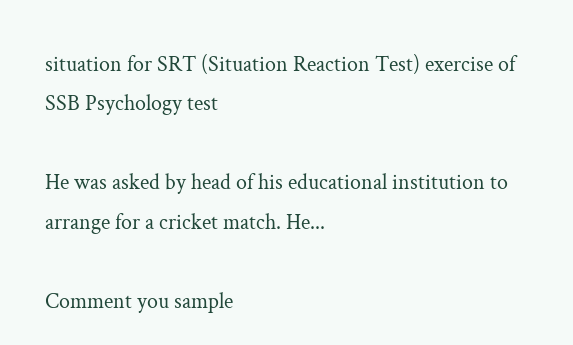situation for SRT (Situation Reaction Test) exercise of SSB Psychology test

He was asked by head of his educational institution to arrange for a cricket match. He...

Comment you sample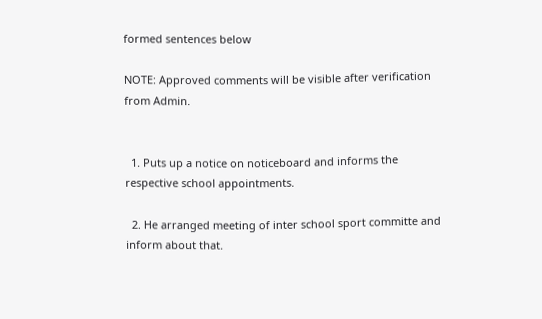formed sentences below

NOTE: Approved comments will be visible after verification from Admin.


  1. Puts up a notice on noticeboard and informs the respective school appointments.

  2. He arranged meeting of inter school sport committe and inform about that.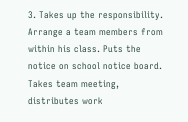3. Takes up the responsibility. Arrange a team members from within his class. Puts the notice on school notice board. Takes team meeting, distributes work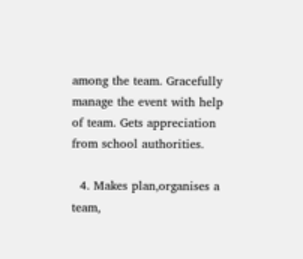among the team. Gracefully manage the event with help of team. Gets appreciation from school authorities.

  4. Makes plan,organises a team,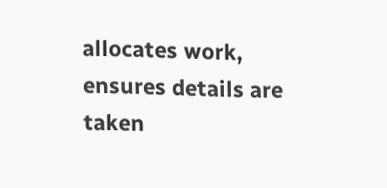allocates work, ensures details are taken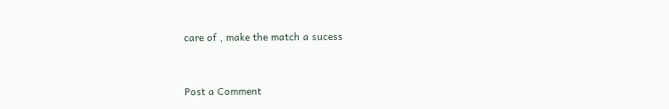care of , make the match a sucess


Post a Comment